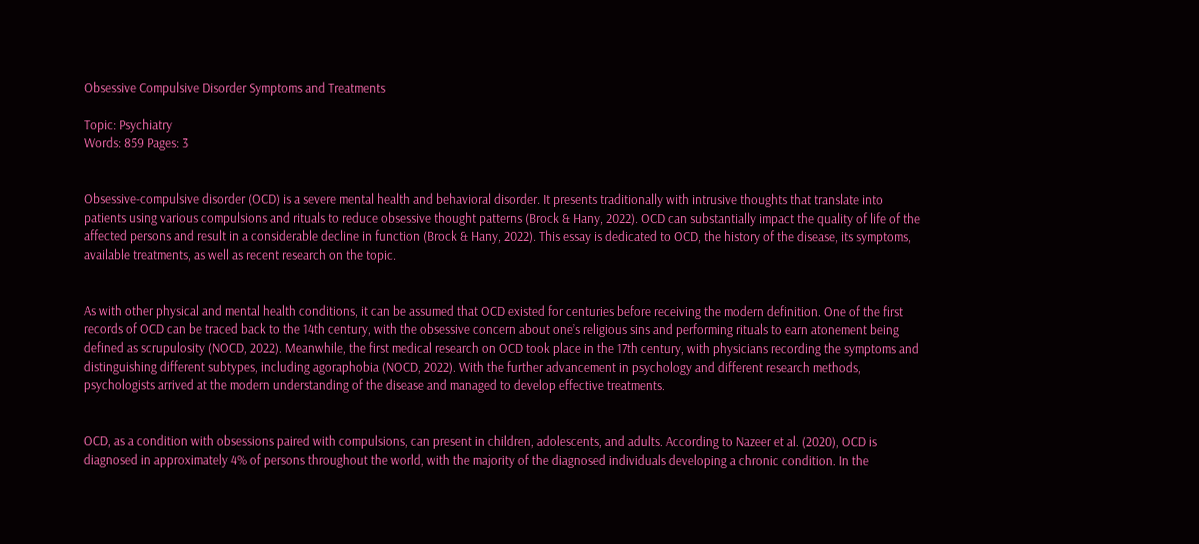Obsessive Compulsive Disorder Symptoms and Treatments

Topic: Psychiatry
Words: 859 Pages: 3


Obsessive-compulsive disorder (OCD) is a severe mental health and behavioral disorder. It presents traditionally with intrusive thoughts that translate into patients using various compulsions and rituals to reduce obsessive thought patterns (Brock & Hany, 2022). OCD can substantially impact the quality of life of the affected persons and result in a considerable decline in function (Brock & Hany, 2022). This essay is dedicated to OCD, the history of the disease, its symptoms, available treatments, as well as recent research on the topic.


As with other physical and mental health conditions, it can be assumed that OCD existed for centuries before receiving the modern definition. One of the first records of OCD can be traced back to the 14th century, with the obsessive concern about one’s religious sins and performing rituals to earn atonement being defined as scrupulosity (NOCD, 2022). Meanwhile, the first medical research on OCD took place in the 17th century, with physicians recording the symptoms and distinguishing different subtypes, including agoraphobia (NOCD, 2022). With the further advancement in psychology and different research methods, psychologists arrived at the modern understanding of the disease and managed to develop effective treatments.


OCD, as a condition with obsessions paired with compulsions, can present in children, adolescents, and adults. According to Nazeer et al. (2020), OCD is diagnosed in approximately 4% of persons throughout the world, with the majority of the diagnosed individuals developing a chronic condition. In the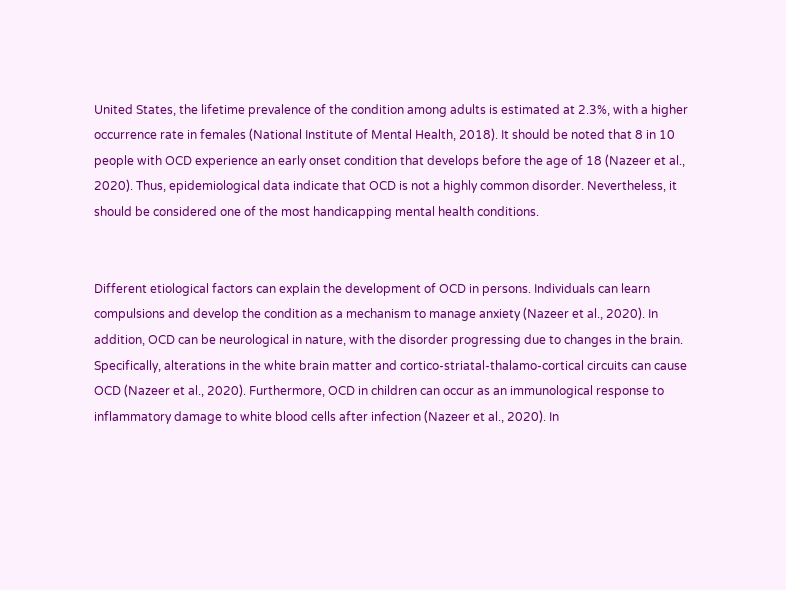United States, the lifetime prevalence of the condition among adults is estimated at 2.3%, with a higher occurrence rate in females (National Institute of Mental Health, 2018). It should be noted that 8 in 10 people with OCD experience an early onset condition that develops before the age of 18 (Nazeer et al., 2020). Thus, epidemiological data indicate that OCD is not a highly common disorder. Nevertheless, it should be considered one of the most handicapping mental health conditions.


Different etiological factors can explain the development of OCD in persons. Individuals can learn compulsions and develop the condition as a mechanism to manage anxiety (Nazeer et al., 2020). In addition, OCD can be neurological in nature, with the disorder progressing due to changes in the brain. Specifically, alterations in the white brain matter and cortico-striatal-thalamo-cortical circuits can cause OCD (Nazeer et al., 2020). Furthermore, OCD in children can occur as an immunological response to inflammatory damage to white blood cells after infection (Nazeer et al., 2020). In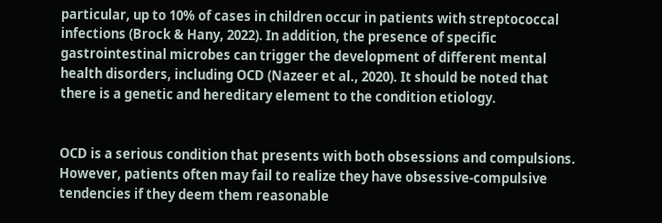particular, up to 10% of cases in children occur in patients with streptococcal infections (Brock & Hany, 2022). In addition, the presence of specific gastrointestinal microbes can trigger the development of different mental health disorders, including OCD (Nazeer et al., 2020). It should be noted that there is a genetic and hereditary element to the condition etiology.


OCD is a serious condition that presents with both obsessions and compulsions. However, patients often may fail to realize they have obsessive-compulsive tendencies if they deem them reasonable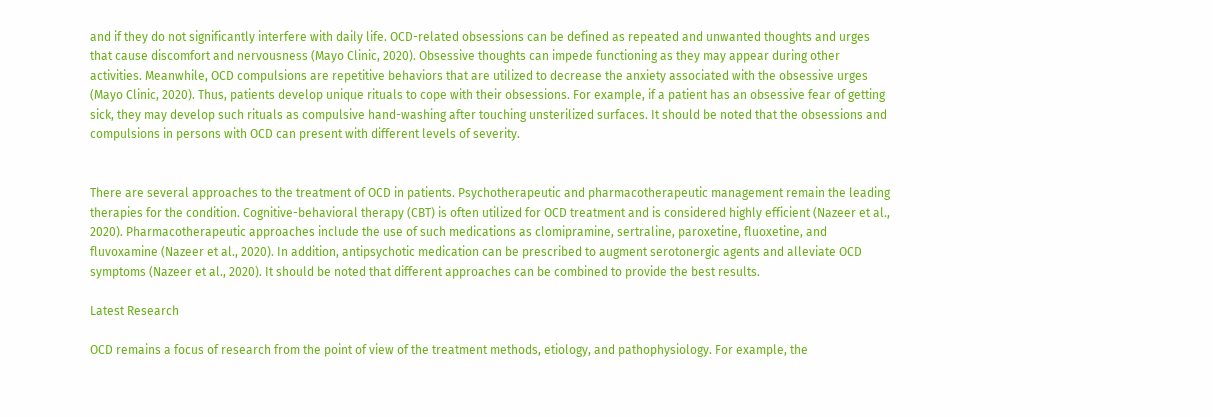and if they do not significantly interfere with daily life. OCD-related obsessions can be defined as repeated and unwanted thoughts and urges that cause discomfort and nervousness (Mayo Clinic, 2020). Obsessive thoughts can impede functioning as they may appear during other activities. Meanwhile, OCD compulsions are repetitive behaviors that are utilized to decrease the anxiety associated with the obsessive urges (Mayo Clinic, 2020). Thus, patients develop unique rituals to cope with their obsessions. For example, if a patient has an obsessive fear of getting sick, they may develop such rituals as compulsive hand-washing after touching unsterilized surfaces. It should be noted that the obsessions and compulsions in persons with OCD can present with different levels of severity.


There are several approaches to the treatment of OCD in patients. Psychotherapeutic and pharmacotherapeutic management remain the leading therapies for the condition. Cognitive-behavioral therapy (CBT) is often utilized for OCD treatment and is considered highly efficient (Nazeer et al., 2020). Pharmacotherapeutic approaches include the use of such medications as clomipramine, sertraline, paroxetine, fluoxetine, and fluvoxamine (Nazeer et al., 2020). In addition, antipsychotic medication can be prescribed to augment serotonergic agents and alleviate OCD symptoms (Nazeer et al., 2020). It should be noted that different approaches can be combined to provide the best results.

Latest Research

OCD remains a focus of research from the point of view of the treatment methods, etiology, and pathophysiology. For example, the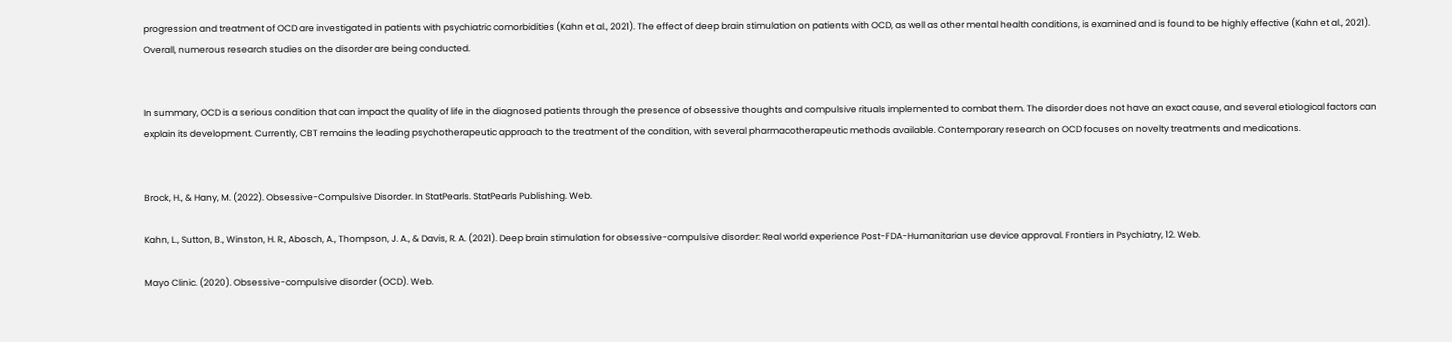progression and treatment of OCD are investigated in patients with psychiatric comorbidities (Kahn et al., 2021). The effect of deep brain stimulation on patients with OCD, as well as other mental health conditions, is examined and is found to be highly effective (Kahn et al., 2021). Overall, numerous research studies on the disorder are being conducted.


In summary, OCD is a serious condition that can impact the quality of life in the diagnosed patients through the presence of obsessive thoughts and compulsive rituals implemented to combat them. The disorder does not have an exact cause, and several etiological factors can explain its development. Currently, CBT remains the leading psychotherapeutic approach to the treatment of the condition, with several pharmacotherapeutic methods available. Contemporary research on OCD focuses on novelty treatments and medications.


Brock, H., & Hany, M. (2022). Obsessive-Compulsive Disorder. In StatPearls. StatPearls Publishing. Web.

Kahn, L., Sutton, B., Winston, H. R., Abosch, A., Thompson, J. A., & Davis, R. A. (2021). Deep brain stimulation for obsessive-compulsive disorder: Real world experience Post-FDA-Humanitarian use device approval. Frontiers in Psychiatry, 12. Web.

Mayo Clinic. (2020). Obsessive-compulsive disorder (OCD). Web.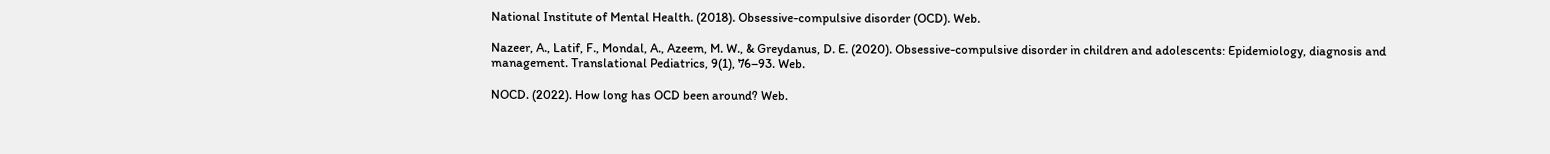National Institute of Mental Health. (2018). Obsessive-compulsive disorder (OCD). Web.

Nazeer, A., Latif, F., Mondal, A., Azeem, M. W., & Greydanus, D. E. (2020). Obsessive-compulsive disorder in children and adolescents: Epidemiology, diagnosis and management. Translational Pediatrics, 9(1), 76–93. Web.

NOCD. (2022). How long has OCD been around? Web.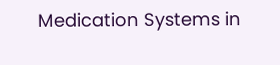Medication Systems in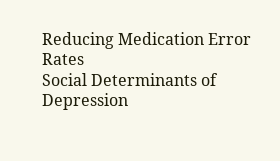Reducing Medication Error Rates
Social Determinants of Depression